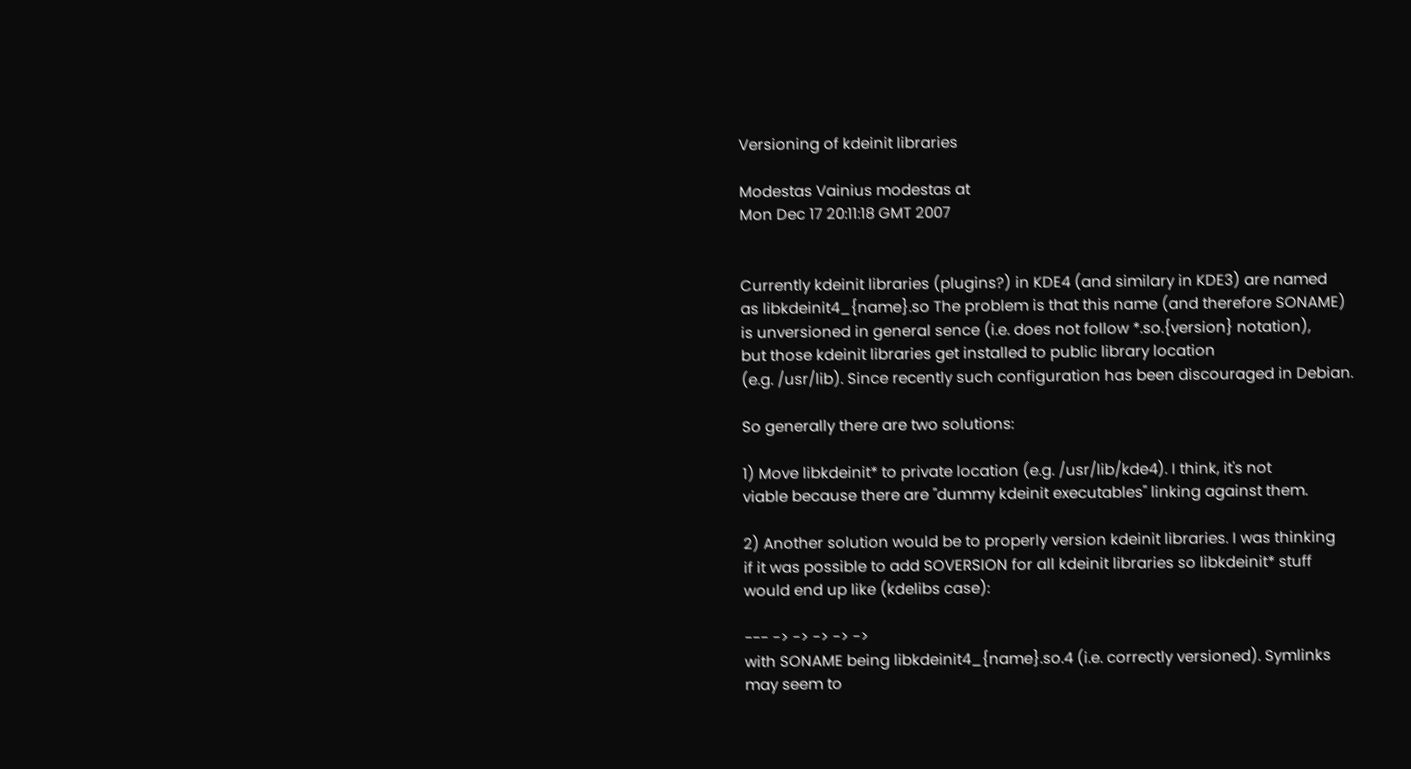Versioning of kdeinit libraries

Modestas Vainius modestas at
Mon Dec 17 20:11:18 GMT 2007


Currently kdeinit libraries (plugins?) in KDE4 (and similary in KDE3) are named
as libkdeinit4_{name}.so The problem is that this name (and therefore SONAME)
is unversioned in general sence (i.e. does not follow *.so.{version} notation),
but those kdeinit libraries get installed to public library location
(e.g. /usr/lib). Since recently such configuration has been discouraged in Debian.

So generally there are two solutions:

1) Move libkdeinit* to private location (e.g. /usr/lib/kde4). I think, it's not
viable because there are "dummy kdeinit executables" linking against them.

2) Another solution would be to properly version kdeinit libraries. I was thinking
if it was possible to add SOVERSION for all kdeinit libraries so libkdeinit* stuff
would end up like (kdelibs case):

--- -> -> -> -> ->
with SONAME being libkdeinit4_{name}.so.4 (i.e. correctly versioned). Symlinks
may seem to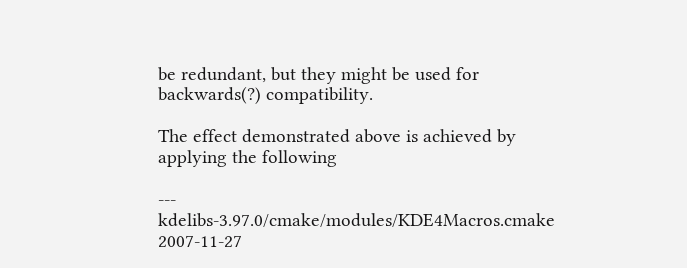be redundant, but they might be used for backwards(?) compatibility.

The effect demonstrated above is achieved by applying the following

--- kdelibs-3.97.0/cmake/modules/KDE4Macros.cmake      2007-11-27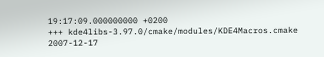19:17:09.000000000 +0200
+++ kde4libs-3.97.0/cmake/modules/KDE4Macros.cmake     2007-12-17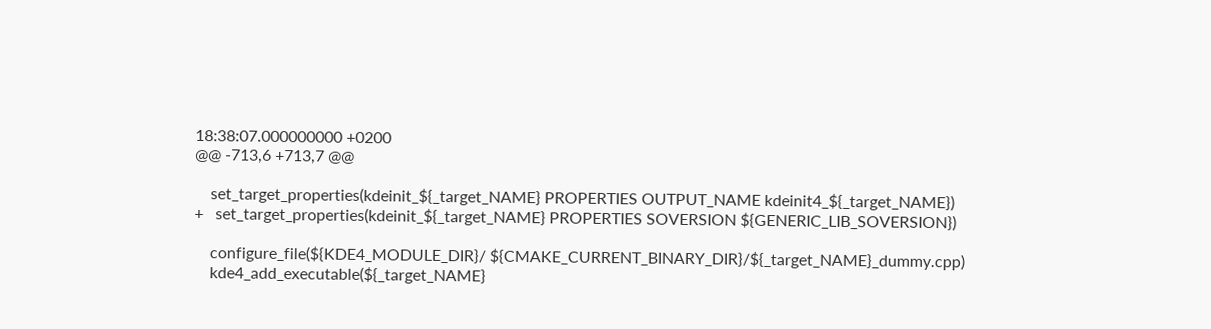18:38:07.000000000 +0200
@@ -713,6 +713,7 @@

    set_target_properties(kdeinit_${_target_NAME} PROPERTIES OUTPUT_NAME kdeinit4_${_target_NAME})
+   set_target_properties(kdeinit_${_target_NAME} PROPERTIES SOVERSION ${GENERIC_LIB_SOVERSION})

    configure_file(${KDE4_MODULE_DIR}/ ${CMAKE_CURRENT_BINARY_DIR}/${_target_NAME}_dummy.cpp)
    kde4_add_executable(${_target_NAME}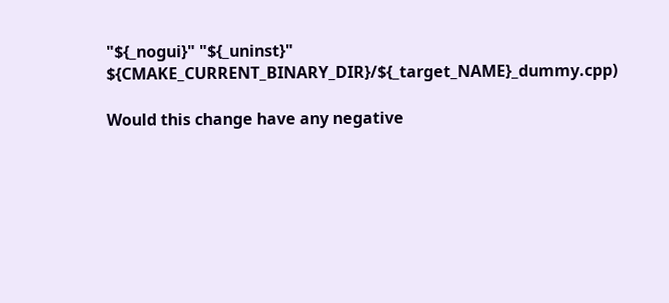"${_nogui}" "${_uninst}" ${CMAKE_CURRENT_BINARY_DIR}/${_target_NAME}_dummy.cpp)

Would this change have any negative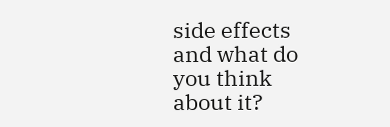side effects and what do you think
about it?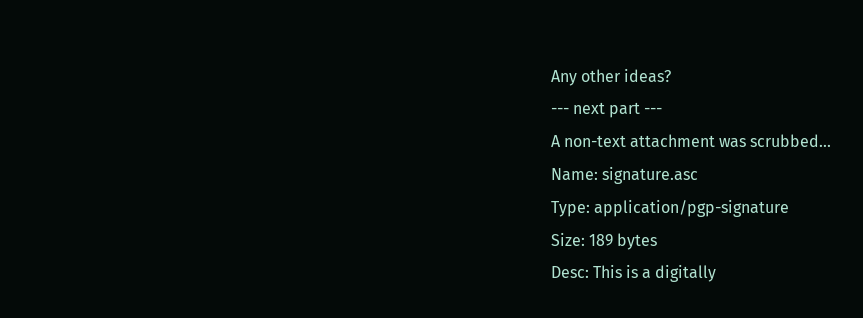Any other ideas?
--- next part ---
A non-text attachment was scrubbed...
Name: signature.asc
Type: application/pgp-signature
Size: 189 bytes
Desc: This is a digitally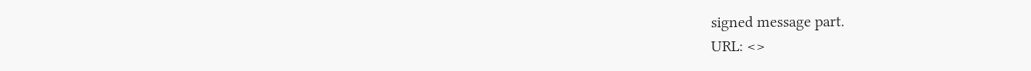signed message part.
URL: <>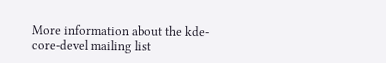More information about the kde-core-devel mailing list